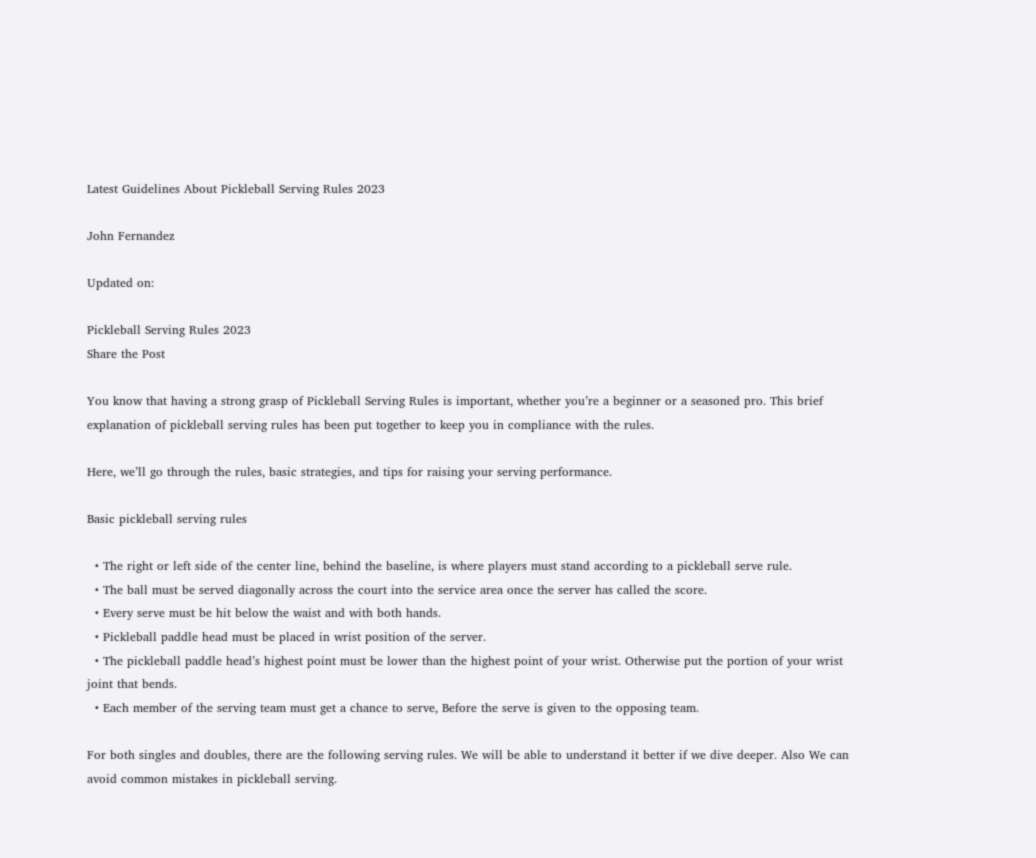Latest Guidelines About Pickleball Serving Rules 2023

John Fernandez

Updated on:

Pickleball Serving Rules 2023
Share the Post

You know that having a strong grasp of Pickleball Serving Rules is important, whether you’re a beginner or a seasoned pro. This brief explanation of pickleball serving rules has been put together to keep you in compliance with the rules.

Here, we’ll go through the rules, basic strategies, and tips for raising your serving performance.

Basic pickleball serving rules

  • The right or left side of the center line, behind the baseline, is where players must stand according to a pickleball serve rule.
  • The ball must be served diagonally across the court into the service area once the server has called the score.
  • Every serve must be hit below the waist and with both hands.
  • Pickleball paddle head must be placed in wrist position of the server.
  • The pickleball paddle head’s highest point must be lower than the highest point of your wrist. Otherwise put the portion of your wrist joint that bends.
  • Each member of the serving team must get a chance to serve, Before the serve is given to the opposing team.

For both singles and doubles, there are the following serving rules. We will be able to understand it better if we dive deeper. Also We can avoid common mistakes in pickleball serving.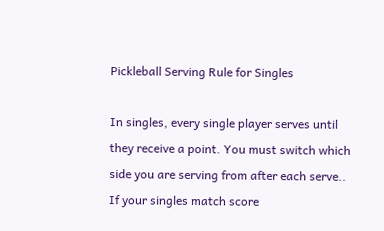Pickleball Serving Rule for Singles

In singles, every single player serves until they receive a point. You must switch which side you are serving from after each serve.. If your singles match score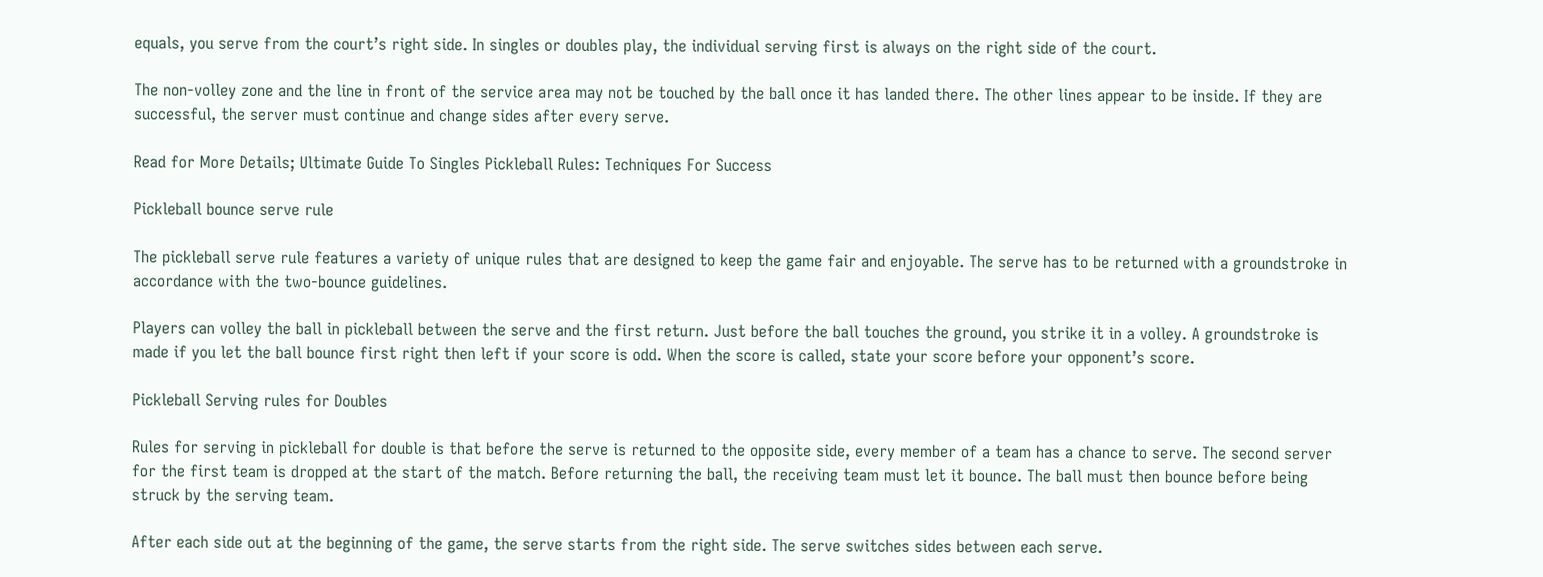equals, you serve from the court’s right side. In singles or doubles play, the individual serving first is always on the right side of the court.

The non-volley zone and the line in front of the service area may not be touched by the ball once it has landed there. The other lines appear to be inside. If they are successful, the server must continue and change sides after every serve.

Read for More Details; Ultimate Guide To Singles Pickleball Rules: Techniques For Success

Pickleball bounce serve rule

The pickleball serve rule features a variety of unique rules that are designed to keep the game fair and enjoyable. The serve has to be returned with a groundstroke in accordance with the two-bounce guidelines.

Players can volley the ball in pickleball between the serve and the first return. Just before the ball touches the ground, you strike it in a volley. A groundstroke is made if you let the ball bounce first right then left if your score is odd. When the score is called, state your score before your opponent’s score.

Pickleball Serving rules for Doubles

Rules for serving in pickleball for double is that before the serve is returned to the opposite side, every member of a team has a chance to serve. The second server for the first team is dropped at the start of the match. Before returning the ball, the receiving team must let it bounce. The ball must then bounce before being struck by the serving team.

After each side out at the beginning of the game, the serve starts from the right side. The serve switches sides between each serve.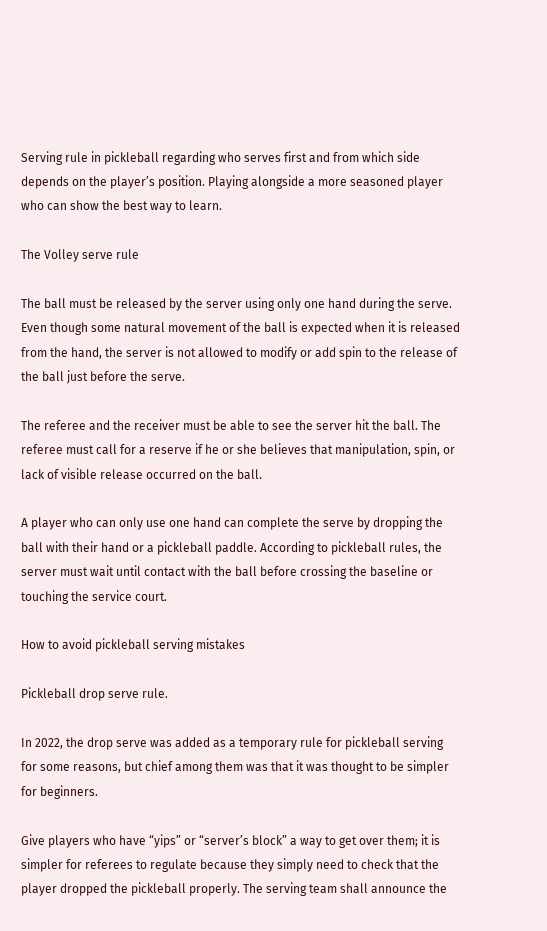Serving rule in pickleball regarding who serves first and from which side depends on the player’s position. Playing alongside a more seasoned player who can show the best way to learn.

The Volley serve rule

The ball must be released by the server using only one hand during the serve. Even though some natural movement of the ball is expected when it is released from the hand, the server is not allowed to modify or add spin to the release of the ball just before the serve.

The referee and the receiver must be able to see the server hit the ball. The referee must call for a reserve if he or she believes that manipulation, spin, or lack of visible release occurred on the ball.

A player who can only use one hand can complete the serve by dropping the ball with their hand or a pickleball paddle. According to pickleball rules, the server must wait until contact with the ball before crossing the baseline or touching the service court.

How to avoid pickleball serving mistakes

Pickleball drop serve rule.

In 2022, the drop serve was added as a temporary rule for pickleball serving for some reasons, but chief among them was that it was thought to be simpler for beginners.

Give players who have “yips” or “server’s block” a way to get over them; it is simpler for referees to regulate because they simply need to check that the player dropped the pickleball properly. The serving team shall announce the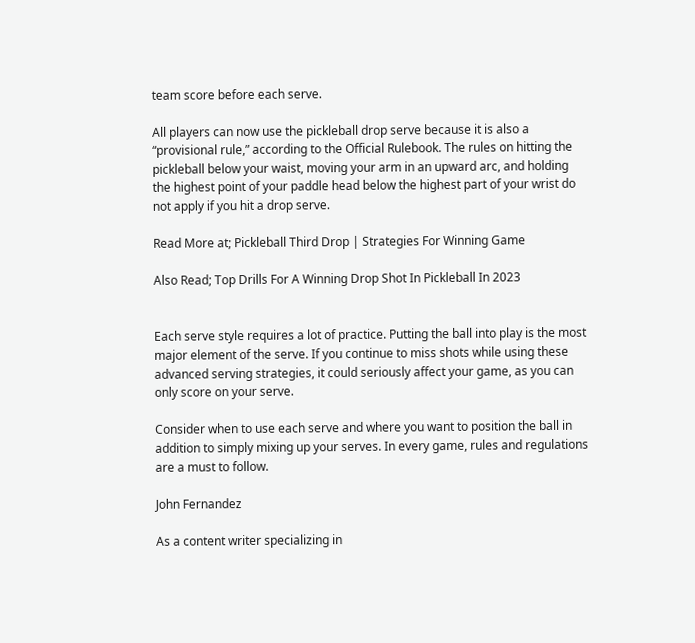team score before each serve.

All players can now use the pickleball drop serve because it is also a “provisional rule,” according to the Official Rulebook. The rules on hitting the pickleball below your waist, moving your arm in an upward arc, and holding the highest point of your paddle head below the highest part of your wrist do not apply if you hit a drop serve.

Read More at; Pickleball Third Drop | Strategies For Winning Game

Also Read; Top Drills For A Winning Drop Shot In Pickleball In 2023


Each serve style requires a lot of practice. Putting the ball into play is the most major element of the serve. If you continue to miss shots while using these advanced serving strategies, it could seriously affect your game, as you can only score on your serve.

Consider when to use each serve and where you want to position the ball in addition to simply mixing up your serves. In every game, rules and regulations are a must to follow.

John Fernandez

As a content writer specializing in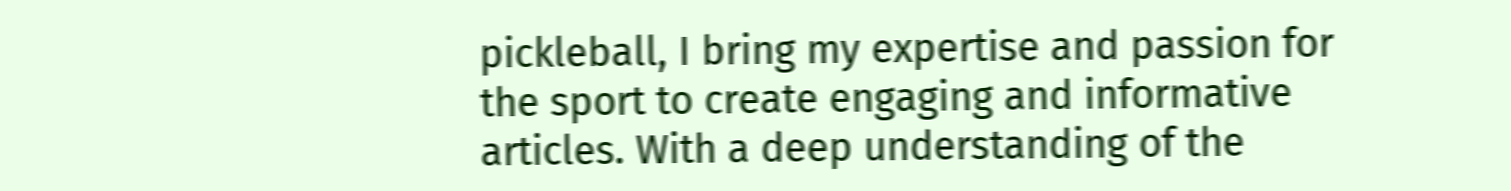pickleball, I bring my expertise and passion for the sport to create engaging and informative articles. With a deep understanding of the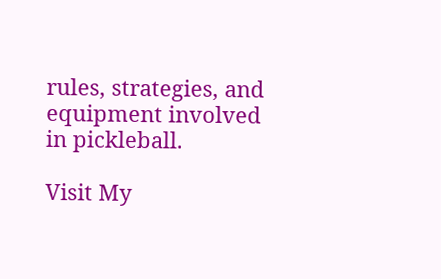rules, strategies, and equipment involved in pickleball.

Visit My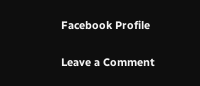Facebook Profile

Leave a Comment